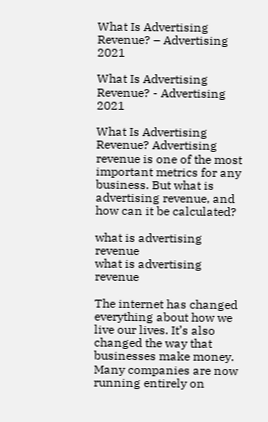What Is Advertising Revenue? – Advertising 2021

What Is Advertising Revenue? - Advertising 2021

What Is Advertising Revenue? Advertising revenue is one of the most important metrics for any business. But what is advertising revenue, and how can it be calculated?

what is advertising revenue
what is advertising revenue

The internet has changed everything about how we live our lives. It’s also changed the way that businesses make money. Many companies are now running entirely on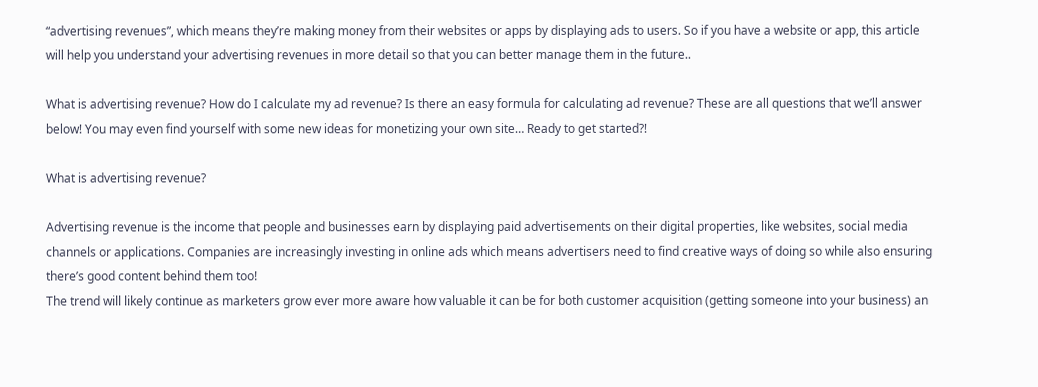“advertising revenues”, which means they’re making money from their websites or apps by displaying ads to users. So if you have a website or app, this article will help you understand your advertising revenues in more detail so that you can better manage them in the future..

What is advertising revenue? How do I calculate my ad revenue? Is there an easy formula for calculating ad revenue? These are all questions that we’ll answer below! You may even find yourself with some new ideas for monetizing your own site… Ready to get started?!

What is advertising revenue?

Advertising revenue is the income that people and businesses earn by displaying paid advertisements on their digital properties, like websites, social media channels or applications. Companies are increasingly investing in online ads which means advertisers need to find creative ways of doing so while also ensuring there’s good content behind them too!
The trend will likely continue as marketers grow ever more aware how valuable it can be for both customer acquisition (getting someone into your business) an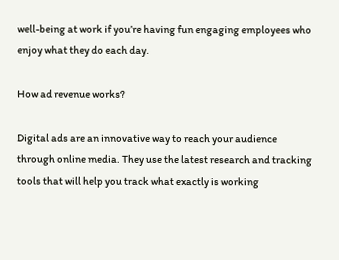well-being at work if you’re having fun engaging employees who enjoy what they do each day.

How ad revenue works?

Digital ads are an innovative way to reach your audience through online media. They use the latest research and tracking tools that will help you track what exactly is working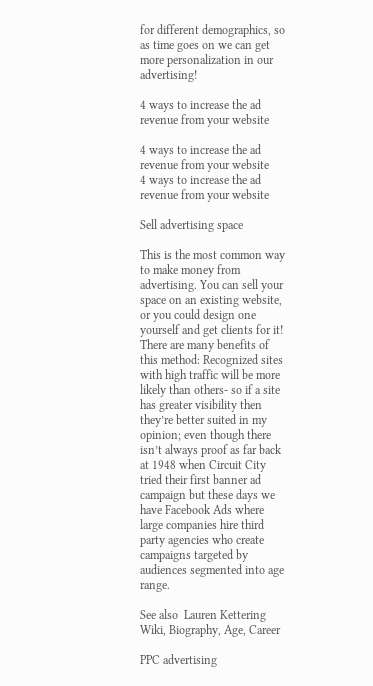for different demographics, so as time goes on we can get more personalization in our advertising!

4 ways to increase the ad revenue from your website

4 ways to increase the ad revenue from your website
4 ways to increase the ad revenue from your website

Sell advertising space

This is the most common way to make money from advertising. You can sell your space on an existing website, or you could design one yourself and get clients for it! There are many benefits of this method: Recognized sites with high traffic will be more likely than others- so if a site has greater visibility then they’re better suited in my opinion; even though there isn’t always proof as far back at 1948 when Circuit City tried their first banner ad campaign but these days we have Facebook Ads where large companies hire third party agencies who create campaigns targeted by audiences segmented into age range.

See also  Lauren Kettering Wiki, Biography, Age, Career

PPC advertising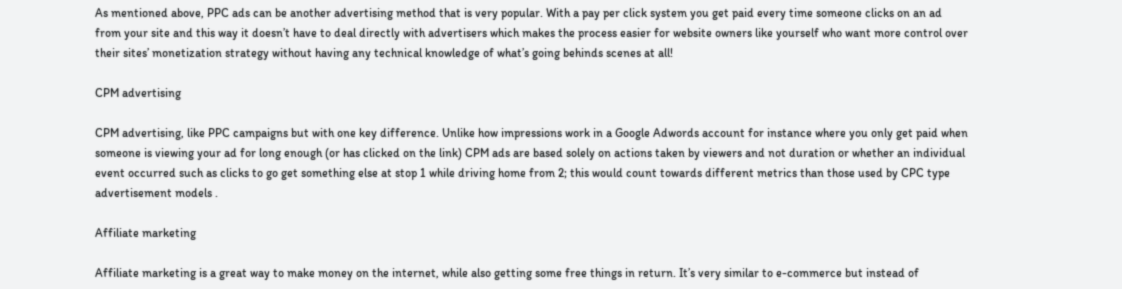As mentioned above, PPC ads can be another advertising method that is very popular. With a pay per click system you get paid every time someone clicks on an ad from your site and this way it doesn’t have to deal directly with advertisers which makes the process easier for website owners like yourself who want more control over their sites’ monetization strategy without having any technical knowledge of what’s going behinds scenes at all!

CPM advertising

CPM advertising, like PPC campaigns but with one key difference. Unlike how impressions work in a Google Adwords account for instance where you only get paid when someone is viewing your ad for long enough (or has clicked on the link) CPM ads are based solely on actions taken by viewers and not duration or whether an individual event occurred such as clicks to go get something else at stop 1 while driving home from 2; this would count towards different metrics than those used by CPC type advertisement models .

Affiliate marketing

Affiliate marketing is a great way to make money on the internet, while also getting some free things in return. It’s very similar to e-commerce but instead of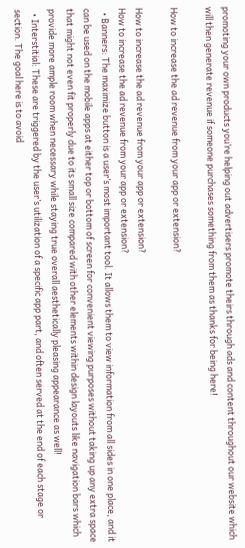promoting your own products you’re helping out advertisers promote theirs through ads and content throughout our website which will then generate revenue if someone purchases something from them as thanks for being here!

How to increase the ad revenue from your app or extension?

How to increase the ad revenue from your app or extension?
How to increase the ad revenue from your app or extension?
  • Banners: The maximize button is a user’s most important tool. It allows them to view information from all sides in one place, and it can be used on the mobile apps at either top or bottom of screen for convenient viewing purposes without taking up any extra space that might not even fit properly due to its small size compared with other elements within design layouts like navigation bars which provide more ample room when necessary while staying true overall aesthetically pleasing appearance as well!
  • Interstitial: These are triggered by the user’s utilization of a specific app part, and often served at the end of each stage or section. The goal here is to avoid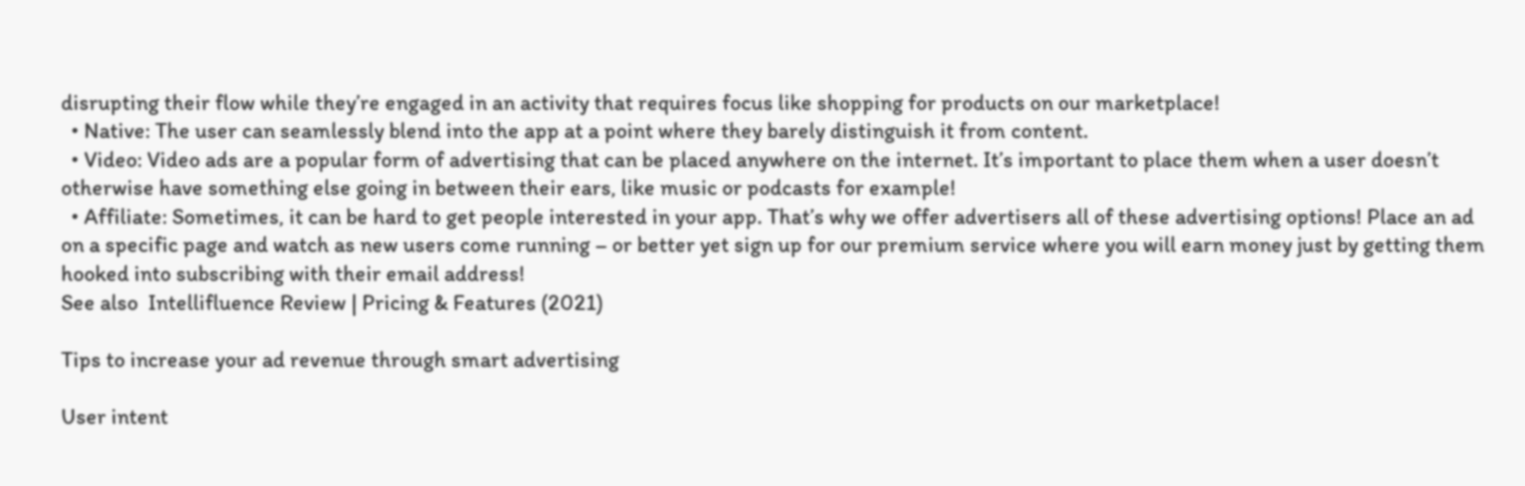disrupting their flow while they’re engaged in an activity that requires focus like shopping for products on our marketplace!
  • Native: The user can seamlessly blend into the app at a point where they barely distinguish it from content.
  • Video: Video ads are a popular form of advertising that can be placed anywhere on the internet. It’s important to place them when a user doesn’t otherwise have something else going in between their ears, like music or podcasts for example!
  • Affiliate: Sometimes, it can be hard to get people interested in your app. That’s why we offer advertisers all of these advertising options! Place an ad on a specific page and watch as new users come running – or better yet sign up for our premium service where you will earn money just by getting them hooked into subscribing with their email address!
See also  Intellifluence Review | Pricing & Features (2021)

Tips to increase your ad revenue through smart advertising

User intent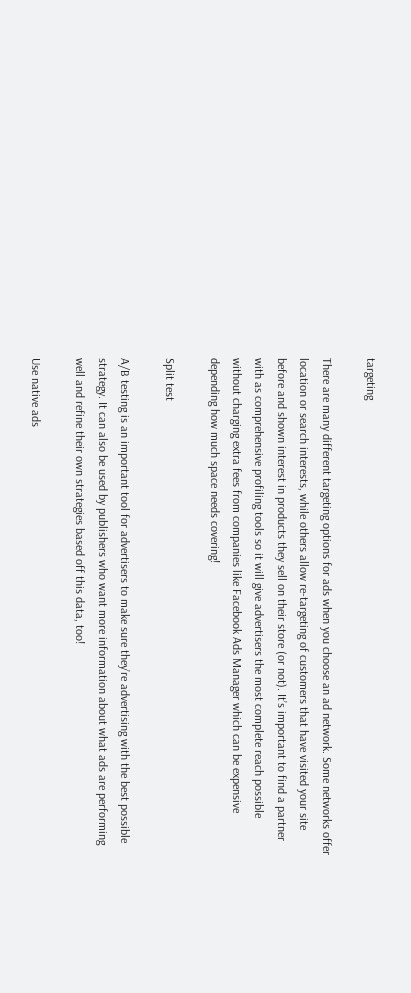targeting

There are many different targeting options for ads when you choose an ad network. Some networks offer location or search interests, while others allow re-targeting of customers that have visited your site before and shown interest in products they sell on their store (or not). It’s important to find a partner with as comprehensive profiling tools so it will give advertisers the most complete reach possible without charging extra fees from companies like Facebook Ads Manager which can be expensive depending how much space needs covering!

Split test

A/B testing is an important tool for advertisers to make sure they’re advertising with the best possible strategy. It can also be used by publishers who want more information about what ads are performing well and refine their own strategies based off this data, too!

Use native ads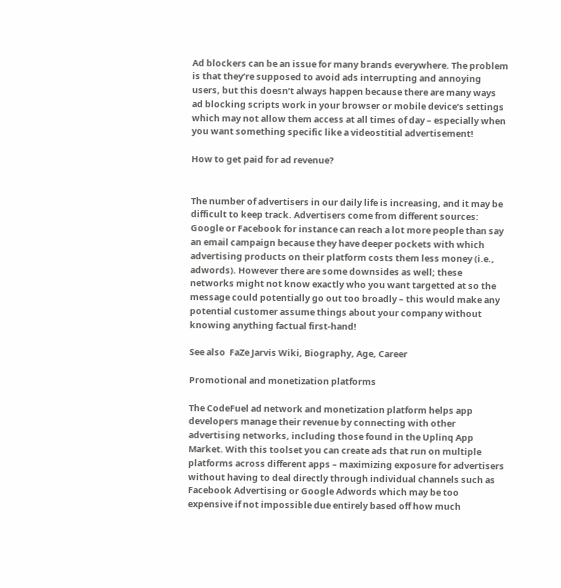Ad blockers can be an issue for many brands everywhere. The problem is that they’re supposed to avoid ads interrupting and annoying users, but this doesn’t always happen because there are many ways ad blocking scripts work in your browser or mobile device’s settings which may not allow them access at all times of day – especially when you want something specific like a videostitial advertisement!

How to get paid for ad revenue?


The number of advertisers in our daily life is increasing, and it may be difficult to keep track. Advertisers come from different sources: Google or Facebook for instance can reach a lot more people than say an email campaign because they have deeper pockets with which advertising products on their platform costs them less money (i.e., adwords). However there are some downsides as well; these networks might not know exactly who you want targetted at so the message could potentially go out too broadly – this would make any potential customer assume things about your company without knowing anything factual first-hand!

See also  FaZe Jarvis Wiki, Biography, Age, Career

Promotional and monetization platforms

The CodeFuel ad network and monetization platform helps app developers manage their revenue by connecting with other advertising networks, including those found in the Uplinq App Market. With this toolset you can create ads that run on multiple platforms across different apps – maximizing exposure for advertisers without having to deal directly through individual channels such as Facebook Advertising or Google Adwords which may be too expensive if not impossible due entirely based off how much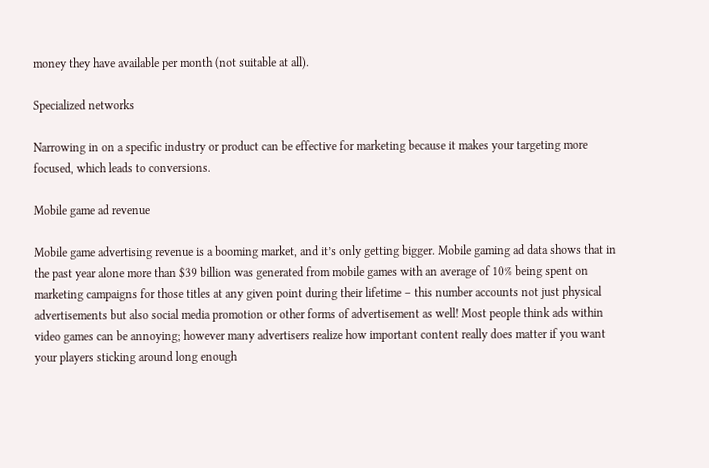money they have available per month (not suitable at all).

Specialized networks

Narrowing in on a specific industry or product can be effective for marketing because it makes your targeting more focused, which leads to conversions.

Mobile game ad revenue

Mobile game advertising revenue is a booming market, and it’s only getting bigger. Mobile gaming ad data shows that in the past year alone more than $39 billion was generated from mobile games with an average of 10% being spent on marketing campaigns for those titles at any given point during their lifetime – this number accounts not just physical advertisements but also social media promotion or other forms of advertisement as well! Most people think ads within video games can be annoying; however many advertisers realize how important content really does matter if you want your players sticking around long enough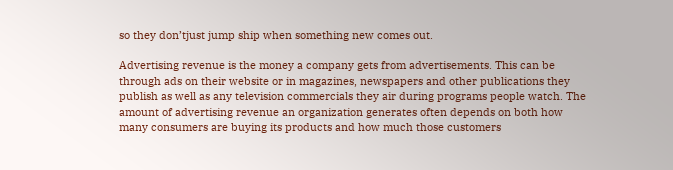so they don’tjust jump ship when something new comes out.

Advertising revenue is the money a company gets from advertisements. This can be through ads on their website or in magazines, newspapers and other publications they publish as well as any television commercials they air during programs people watch. The amount of advertising revenue an organization generates often depends on both how many consumers are buying its products and how much those customers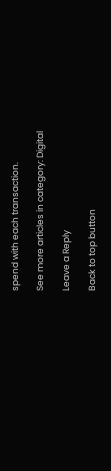spend with each transaction.

See more articles in category: Digital

Leave a Reply

Back to top button